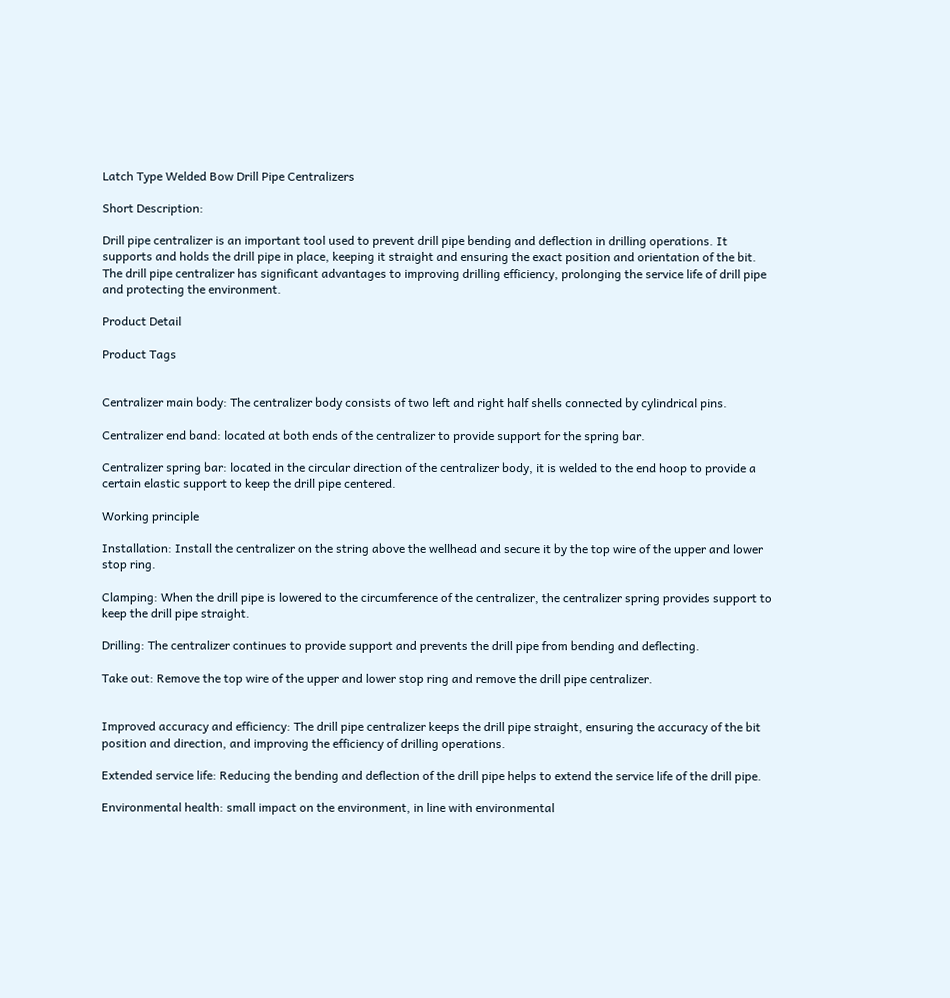Latch Type Welded Bow Drill Pipe Centralizers

Short Description:

Drill pipe centralizer is an important tool used to prevent drill pipe bending and deflection in drilling operations. It supports and holds the drill pipe in place, keeping it straight and ensuring the exact position and orientation of the bit. The drill pipe centralizer has significant advantages to improving drilling efficiency, prolonging the service life of drill pipe and protecting the environment.

Product Detail

Product Tags


Centralizer main body: The centralizer body consists of two left and right half shells connected by cylindrical pins.

Centralizer end band: located at both ends of the centralizer to provide support for the spring bar.

Centralizer spring bar: located in the circular direction of the centralizer body, it is welded to the end hoop to provide a certain elastic support to keep the drill pipe centered.

Working principle

Installation: Install the centralizer on the string above the wellhead and secure it by the top wire of the upper and lower stop ring.

Clamping: When the drill pipe is lowered to the circumference of the centralizer, the centralizer spring provides support to keep the drill pipe straight.

Drilling: The centralizer continues to provide support and prevents the drill pipe from bending and deflecting.

Take out: Remove the top wire of the upper and lower stop ring and remove the drill pipe centralizer.


Improved accuracy and efficiency: The drill pipe centralizer keeps the drill pipe straight, ensuring the accuracy of the bit position and direction, and improving the efficiency of drilling operations.

Extended service life: Reducing the bending and deflection of the drill pipe helps to extend the service life of the drill pipe.

Environmental health: small impact on the environment, in line with environmental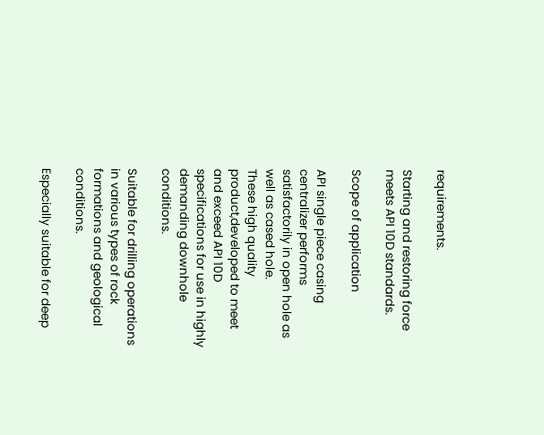requirements.

Starting and restoring force meets API 10D standards.

Scope of application

API single piece casing centralizer performs satisfactorily in open hole as well as cased hole.
These high quality product,developed to meet and exceed API 10D specifications for use in highly demanding downhole conditions.

Suitable for drilling operations in various types of rock formations and geological conditions.

Especially suitable for deep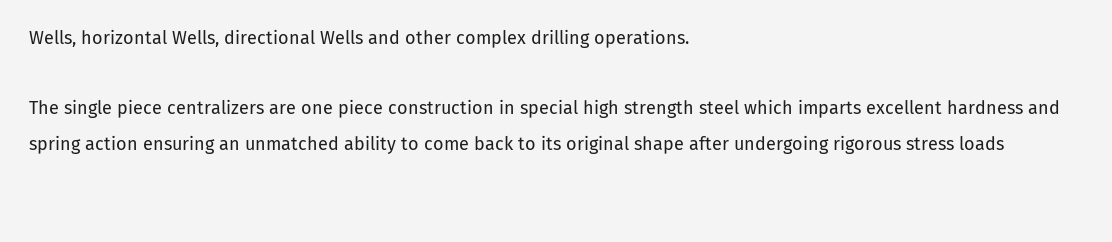Wells, horizontal Wells, directional Wells and other complex drilling operations.

The single piece centralizers are one piece construction in special high strength steel which imparts excellent hardness and spring action ensuring an unmatched ability to come back to its original shape after undergoing rigorous stress loads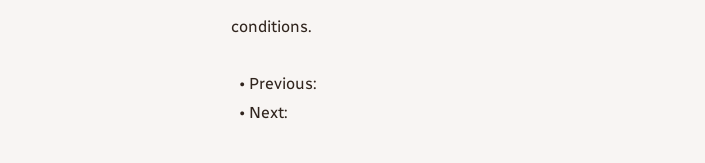conditions.

  • Previous:
  • Next: